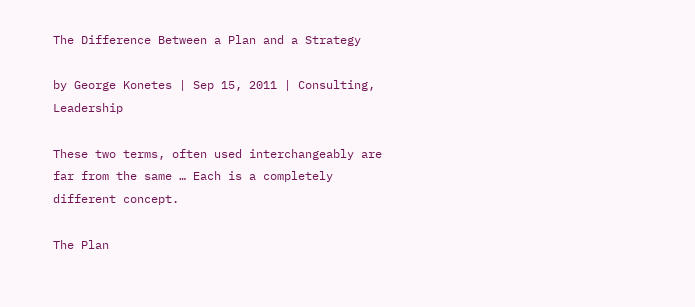The Difference Between a Plan and a Strategy

by George Konetes | Sep 15, 2011 | Consulting, Leadership

These two terms, often used interchangeably are far from the same … Each is a completely different concept.

The Plan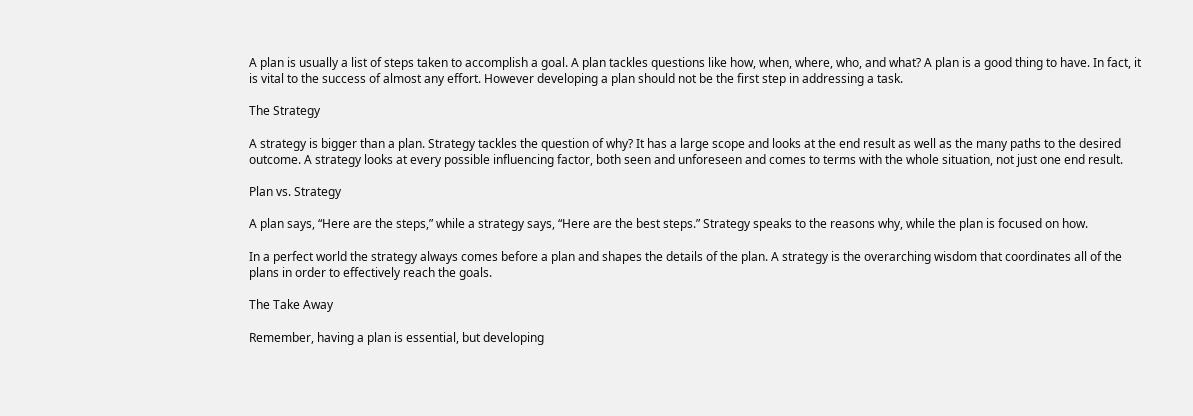A plan is usually a list of steps taken to accomplish a goal. A plan tackles questions like how, when, where, who, and what? A plan is a good thing to have. In fact, it is vital to the success of almost any effort. However developing a plan should not be the first step in addressing a task.

The Strategy

A strategy is bigger than a plan. Strategy tackles the question of why? It has a large scope and looks at the end result as well as the many paths to the desired outcome. A strategy looks at every possible influencing factor, both seen and unforeseen and comes to terms with the whole situation, not just one end result.

Plan vs. Strategy

A plan says, “Here are the steps,” while a strategy says, “Here are the best steps.” Strategy speaks to the reasons why, while the plan is focused on how.

In a perfect world the strategy always comes before a plan and shapes the details of the plan. A strategy is the overarching wisdom that coordinates all of the plans in order to effectively reach the goals.

The Take Away

Remember, having a plan is essential, but developing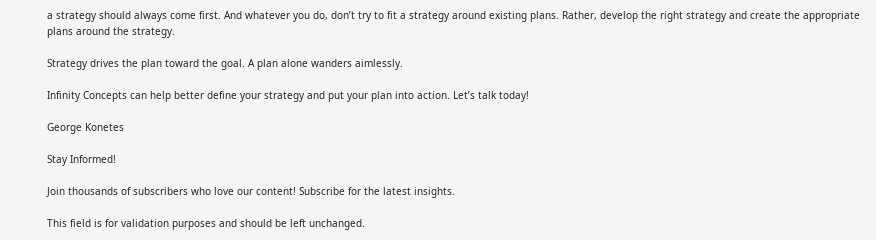a strategy should always come first. And whatever you do, don’t try to fit a strategy around existing plans. Rather, develop the right strategy and create the appropriate plans around the strategy.

Strategy drives the plan toward the goal. A plan alone wanders aimlessly.

Infinity Concepts can help better define your strategy and put your plan into action. Let’s talk today!

George Konetes

Stay Informed!

Join thousands of subscribers who love our content! Subscribe for the latest insights.

This field is for validation purposes and should be left unchanged.